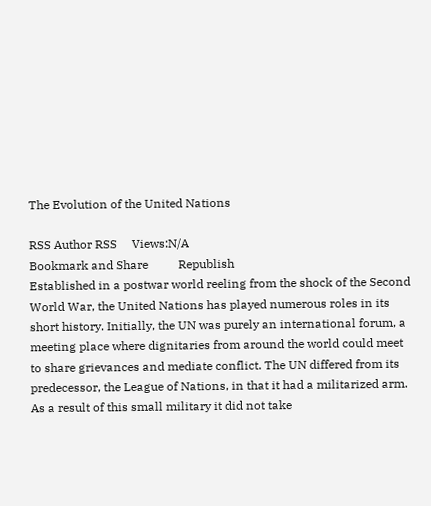The Evolution of the United Nations

RSS Author RSS     Views:N/A
Bookmark and Share          Republish
Established in a postwar world reeling from the shock of the Second World War, the United Nations has played numerous roles in its short history. Initially, the UN was purely an international forum, a meeting place where dignitaries from around the world could meet to share grievances and mediate conflict. The UN differed from its predecessor, the League of Nations, in that it had a militarized arm. As a result of this small military it did not take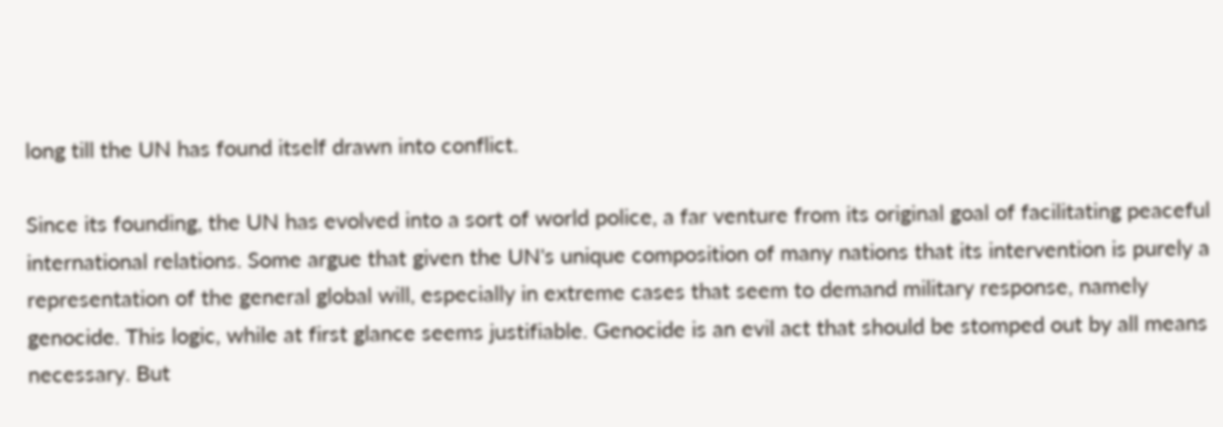long till the UN has found itself drawn into conflict.

Since its founding, the UN has evolved into a sort of world police, a far venture from its original goal of facilitating peaceful international relations. Some argue that given the UN's unique composition of many nations that its intervention is purely a representation of the general global will, especially in extreme cases that seem to demand military response, namely genocide. This logic, while at first glance seems justifiable. Genocide is an evil act that should be stomped out by all means necessary. But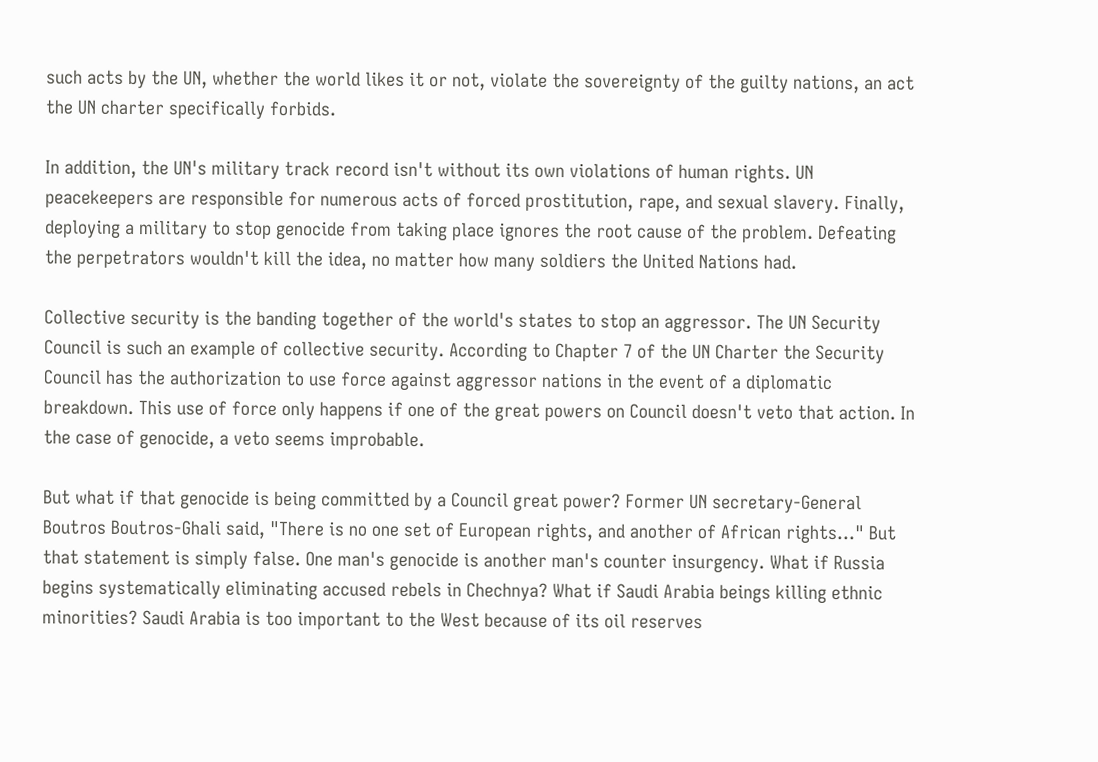such acts by the UN, whether the world likes it or not, violate the sovereignty of the guilty nations, an act the UN charter specifically forbids.

In addition, the UN's military track record isn't without its own violations of human rights. UN peacekeepers are responsible for numerous acts of forced prostitution, rape, and sexual slavery. Finally, deploying a military to stop genocide from taking place ignores the root cause of the problem. Defeating the perpetrators wouldn't kill the idea, no matter how many soldiers the United Nations had.

Collective security is the banding together of the world's states to stop an aggressor. The UN Security Council is such an example of collective security. According to Chapter 7 of the UN Charter the Security Council has the authorization to use force against aggressor nations in the event of a diplomatic breakdown. This use of force only happens if one of the great powers on Council doesn't veto that action. In the case of genocide, a veto seems improbable.

But what if that genocide is being committed by a Council great power? Former UN secretary-General Boutros Boutros-Ghali said, "There is no one set of European rights, and another of African rights…" But that statement is simply false. One man's genocide is another man's counter insurgency. What if Russia begins systematically eliminating accused rebels in Chechnya? What if Saudi Arabia beings killing ethnic minorities? Saudi Arabia is too important to the West because of its oil reserves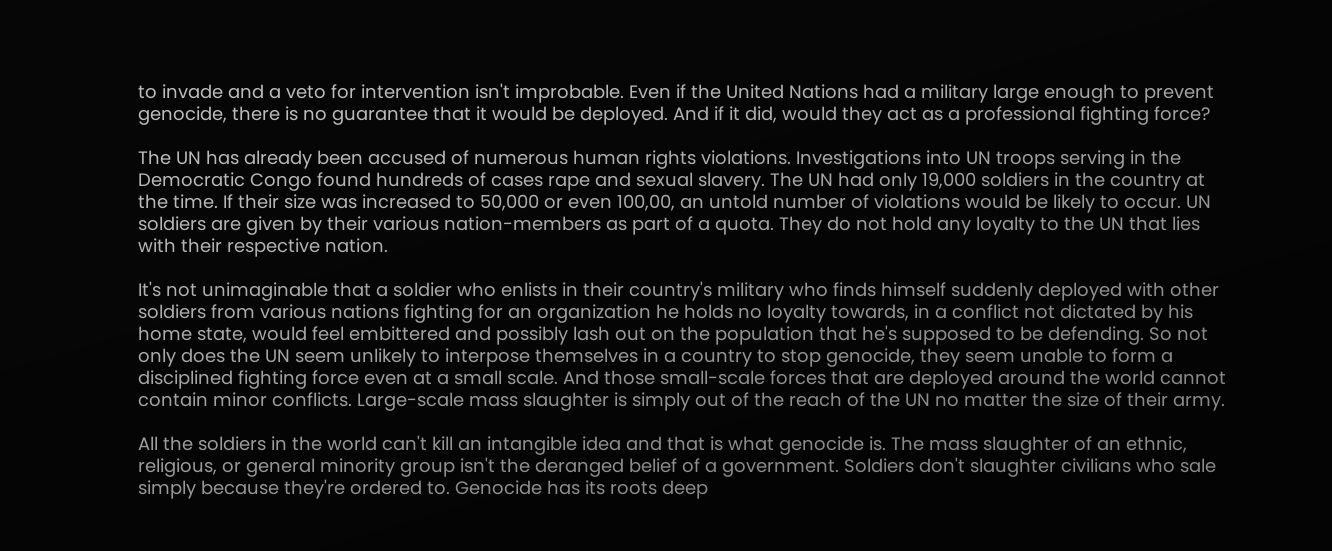to invade and a veto for intervention isn't improbable. Even if the United Nations had a military large enough to prevent genocide, there is no guarantee that it would be deployed. And if it did, would they act as a professional fighting force?

The UN has already been accused of numerous human rights violations. Investigations into UN troops serving in the Democratic Congo found hundreds of cases rape and sexual slavery. The UN had only 19,000 soldiers in the country at the time. If their size was increased to 50,000 or even 100,00, an untold number of violations would be likely to occur. UN soldiers are given by their various nation-members as part of a quota. They do not hold any loyalty to the UN that lies with their respective nation.

It's not unimaginable that a soldier who enlists in their country's military who finds himself suddenly deployed with other soldiers from various nations fighting for an organization he holds no loyalty towards, in a conflict not dictated by his home state, would feel embittered and possibly lash out on the population that he's supposed to be defending. So not only does the UN seem unlikely to interpose themselves in a country to stop genocide, they seem unable to form a disciplined fighting force even at a small scale. And those small-scale forces that are deployed around the world cannot contain minor conflicts. Large-scale mass slaughter is simply out of the reach of the UN no matter the size of their army.

All the soldiers in the world can't kill an intangible idea and that is what genocide is. The mass slaughter of an ethnic, religious, or general minority group isn't the deranged belief of a government. Soldiers don't slaughter civilians who sale simply because they're ordered to. Genocide has its roots deep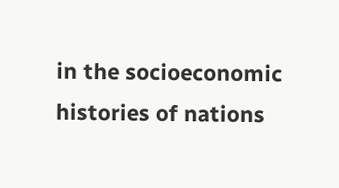in the socioeconomic histories of nations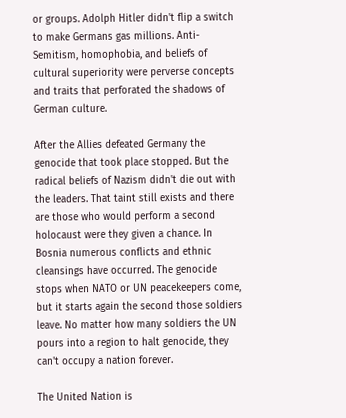or groups. Adolph Hitler didn't flip a switch to make Germans gas millions. Anti-Semitism, homophobia, and beliefs of cultural superiority were perverse concepts and traits that perforated the shadows of German culture.

After the Allies defeated Germany the genocide that took place stopped. But the radical beliefs of Nazism didn't die out with the leaders. That taint still exists and there are those who would perform a second holocaust were they given a chance. In Bosnia numerous conflicts and ethnic cleansings have occurred. The genocide stops when NATO or UN peacekeepers come, but it starts again the second those soldiers leave. No matter how many soldiers the UN pours into a region to halt genocide, they can't occupy a nation forever.

The United Nation is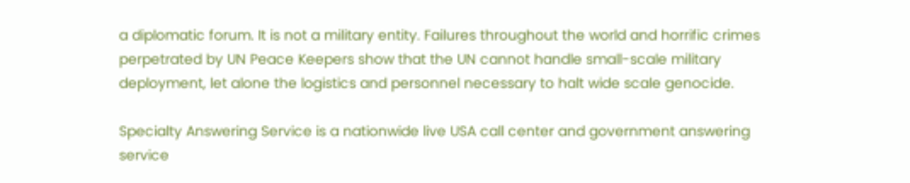a diplomatic forum. It is not a military entity. Failures throughout the world and horrific crimes perpetrated by UN Peace Keepers show that the UN cannot handle small-scale military deployment, let alone the logistics and personnel necessary to halt wide scale genocide.

Specialty Answering Service is a nationwide live USA call center and government answering service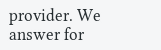provider. We answer for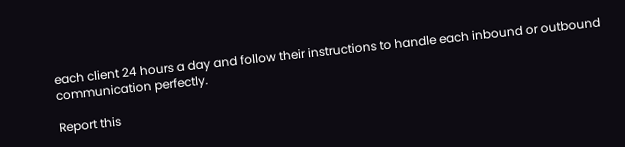each client 24 hours a day and follow their instructions to handle each inbound or outbound communication perfectly.

Report this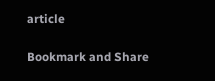article

Bookmark and Share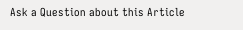Ask a Question about this Article